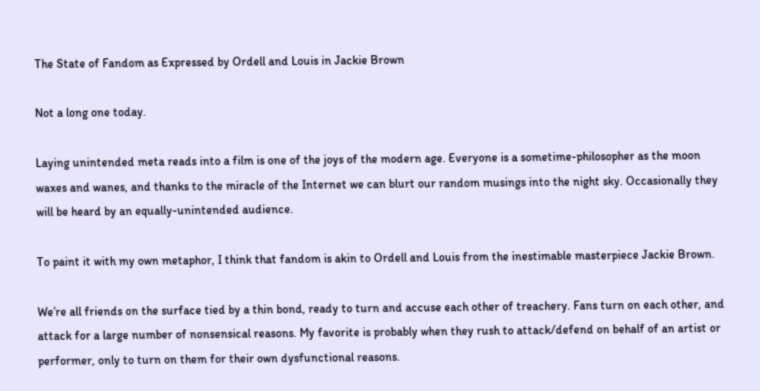The State of Fandom as Expressed by Ordell and Louis in Jackie Brown

Not a long one today.

Laying unintended meta reads into a film is one of the joys of the modern age. Everyone is a sometime-philosopher as the moon waxes and wanes, and thanks to the miracle of the Internet we can blurt our random musings into the night sky. Occasionally they will be heard by an equally-unintended audience.

To paint it with my own metaphor, I think that fandom is akin to Ordell and Louis from the inestimable masterpiece Jackie Brown.

We’re all friends on the surface tied by a thin bond, ready to turn and accuse each other of treachery. Fans turn on each other, and attack for a large number of nonsensical reasons. My favorite is probably when they rush to attack/defend on behalf of an artist or performer, only to turn on them for their own dysfunctional reasons.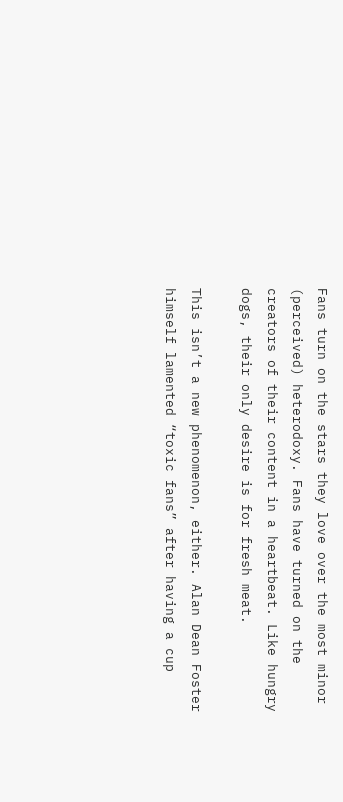Fans turn on the stars they love over the most minor (perceived) heterodoxy. Fans have turned on the creators of their content in a heartbeat. Like hungry dogs, their only desire is for fresh meat.

This isn’t a new phenomenon, either. Alan Dean Foster himself lamented “toxic fans” after having a cup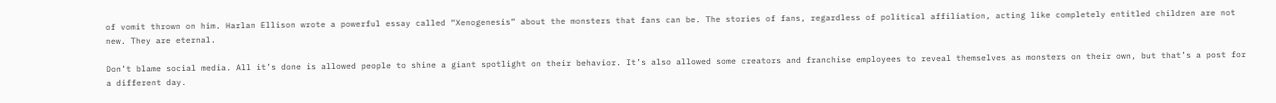of vomit thrown on him. Harlan Ellison wrote a powerful essay called “Xenogenesis” about the monsters that fans can be. The stories of fans, regardless of political affiliation, acting like completely entitled children are not new. They are eternal.

Don’t blame social media. All it’s done is allowed people to shine a giant spotlight on their behavior. It’s also allowed some creators and franchise employees to reveal themselves as monsters on their own, but that’s a post for a different day.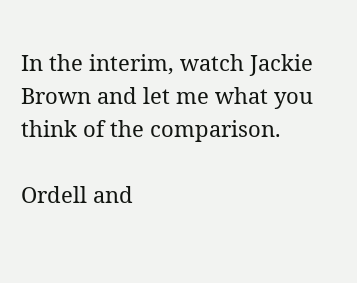In the interim, watch Jackie Brown and let me what you think of the comparison.

Ordell and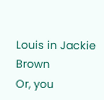Louis in Jackie Brown
Or, you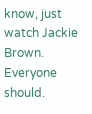know, just watch Jackie Brown. Everyone should.